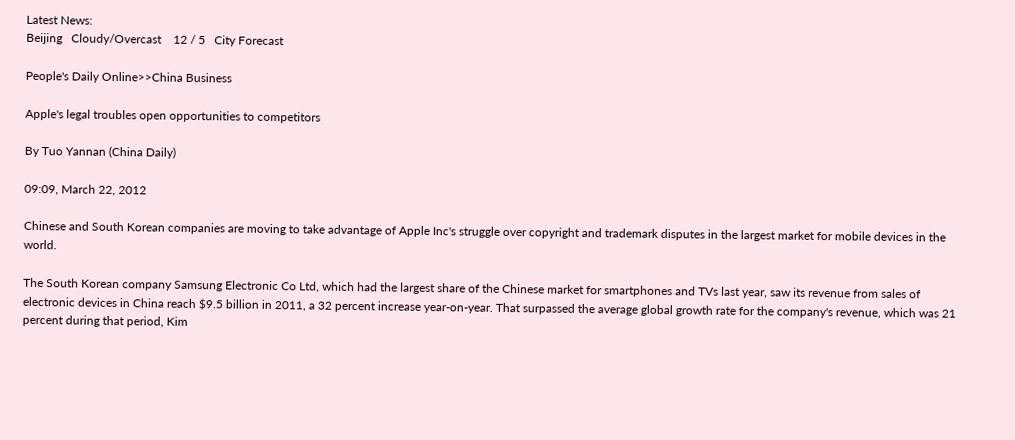Latest News:
Beijing   Cloudy/Overcast    12 / 5   City Forecast

People's Daily Online>>China Business

Apple's legal troubles open opportunities to competitors

By Tuo Yannan (China Daily)

09:09, March 22, 2012

Chinese and South Korean companies are moving to take advantage of Apple Inc's struggle over copyright and trademark disputes in the largest market for mobile devices in the world.

The South Korean company Samsung Electronic Co Ltd, which had the largest share of the Chinese market for smartphones and TVs last year, saw its revenue from sales of electronic devices in China reach $9.5 billion in 2011, a 32 percent increase year-on-year. That surpassed the average global growth rate for the company's revenue, which was 21 percent during that period, Kim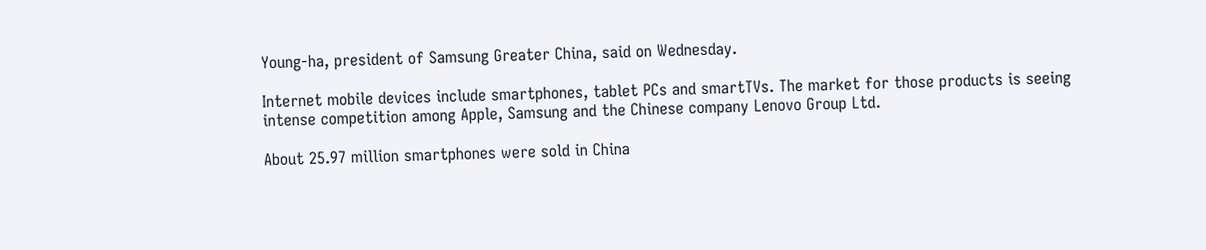Young-ha, president of Samsung Greater China, said on Wednesday.

Internet mobile devices include smartphones, tablet PCs and smartTVs. The market for those products is seeing intense competition among Apple, Samsung and the Chinese company Lenovo Group Ltd.

About 25.97 million smartphones were sold in China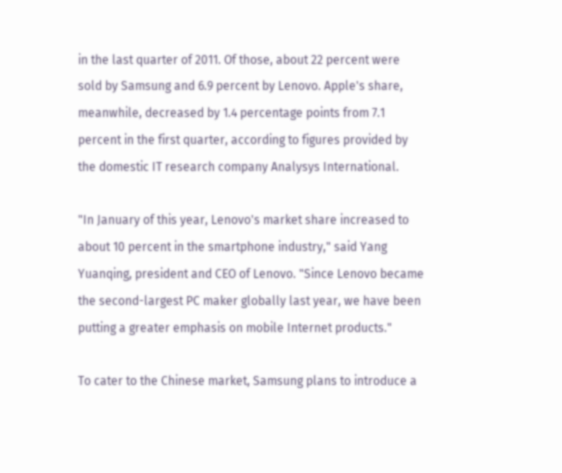in the last quarter of 2011. Of those, about 22 percent were sold by Samsung and 6.9 percent by Lenovo. Apple's share, meanwhile, decreased by 1.4 percentage points from 7.1 percent in the first quarter, according to figures provided by the domestic IT research company Analysys International.

"In January of this year, Lenovo's market share increased to about 10 percent in the smartphone industry," said Yang Yuanqing, president and CEO of Lenovo. "Since Lenovo became the second-largest PC maker globally last year, we have been putting a greater emphasis on mobile Internet products."

To cater to the Chinese market, Samsung plans to introduce a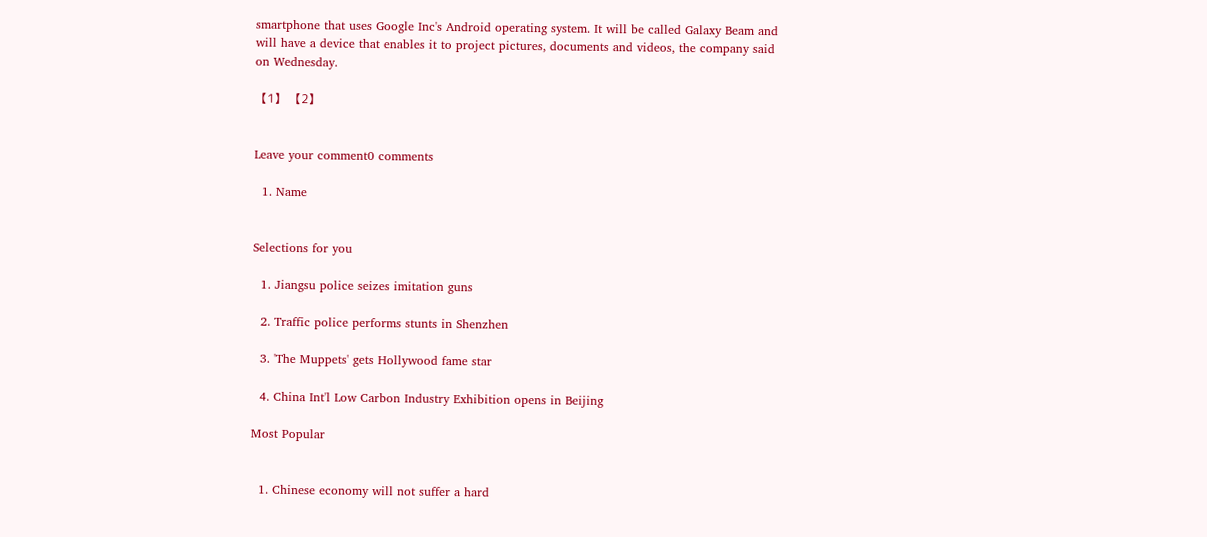smartphone that uses Google Inc's Android operating system. It will be called Galaxy Beam and will have a device that enables it to project pictures, documents and videos, the company said on Wednesday.

【1】 【2】


Leave your comment0 comments

  1. Name


Selections for you

  1. Jiangsu police seizes imitation guns

  2. Traffic police performs stunts in Shenzhen

  3. 'The Muppets' gets Hollywood fame star

  4. China Int'l Low Carbon Industry Exhibition opens in Beijing

Most Popular


  1. Chinese economy will not suffer a hard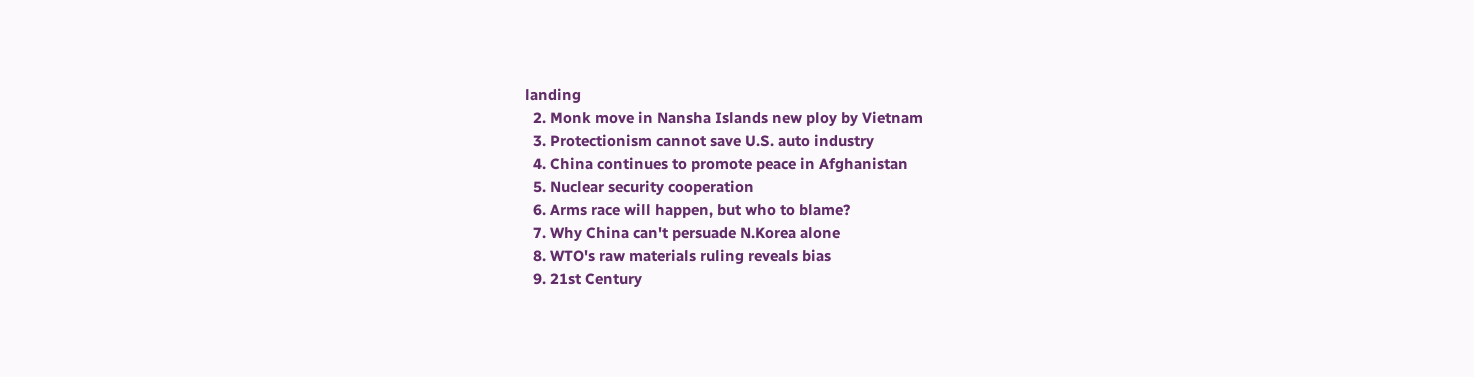landing
  2. Monk move in Nansha Islands new ploy by Vietnam
  3. Protectionism cannot save U.S. auto industry
  4. China continues to promote peace in Afghanistan
  5. Nuclear security cooperation
  6. Arms race will happen, but who to blame?
  7. Why China can't persuade N.Korea alone
  8. WTO's raw materials ruling reveals bias
  9. 21st Century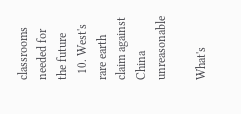classrooms needed for the future
  10. West's rare earth claim against China unreasonable

What's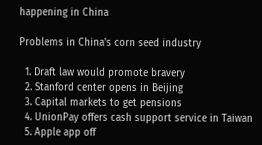happening in China

Problems in China's corn seed industry

  1. Draft law would promote bravery
  2. Stanford center opens in Beijing
  3. Capital markets to get pensions
  4. UnionPay offers cash support service in Taiwan
  5. Apple app off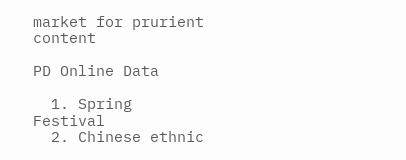market for prurient content

PD Online Data

  1. Spring Festival
  2. Chinese ethnic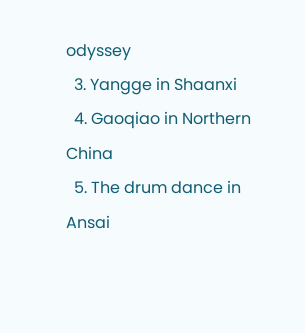odyssey
  3. Yangge in Shaanxi
  4. Gaoqiao in Northern China
  5. The drum dance in Ansai